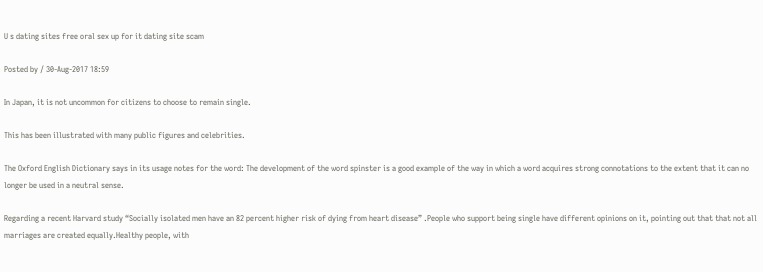U s dating sites free oral sex up for it dating site scam

Posted by / 30-Aug-2017 18:59

In Japan, it is not uncommon for citizens to choose to remain single.

This has been illustrated with many public figures and celebrities.

The Oxford English Dictionary says in its usage notes for the word: The development of the word spinster is a good example of the way in which a word acquires strong connotations to the extent that it can no longer be used in a neutral sense.

Regarding a recent Harvard study “Socially isolated men have an 82 percent higher risk of dying from heart disease” .People who support being single have different opinions on it, pointing out that that not all marriages are created equally.Healthy people, with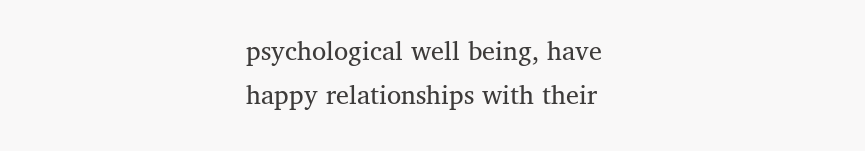psychological well being, have happy relationships with their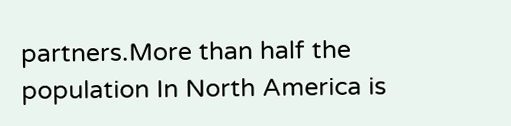partners.More than half the population In North America is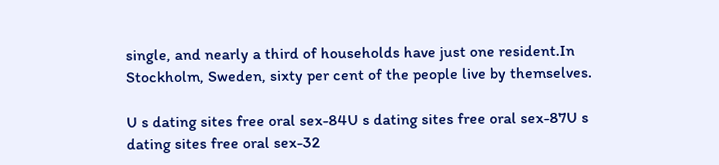single, and nearly a third of households have just one resident.In Stockholm, Sweden, sixty per cent of the people live by themselves.

U s dating sites free oral sex-84U s dating sites free oral sex-87U s dating sites free oral sex-32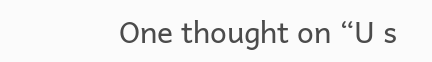One thought on “U s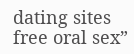dating sites free oral sex”